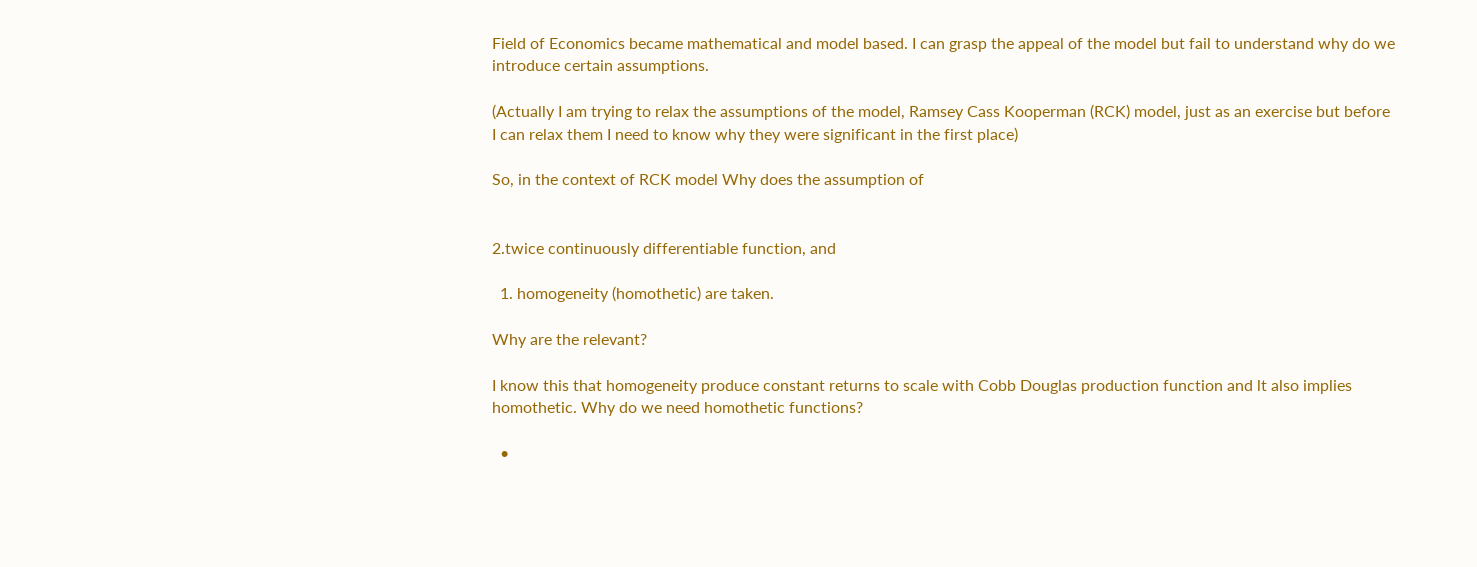Field of Economics became mathematical and model based. I can grasp the appeal of the model but fail to understand why do we introduce certain assumptions.

(Actually I am trying to relax the assumptions of the model, Ramsey Cass Kooperman (RCK) model, just as an exercise but before I can relax them I need to know why they were significant in the first place)

So, in the context of RCK model Why does the assumption of


2.twice continuously differentiable function, and

  1. homogeneity (homothetic) are taken.

Why are the relevant?

I know this that homogeneity produce constant returns to scale with Cobb Douglas production function and lt also implies homothetic. Why do we need homothetic functions?

  •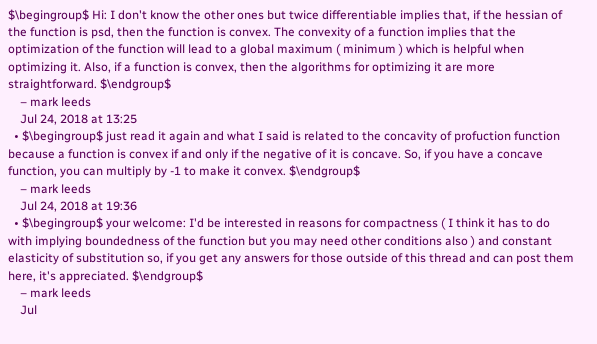$\begingroup$ Hi: I don't know the other ones but twice differentiable implies that, if the hessian of the function is psd, then the function is convex. The convexity of a function implies that the optimization of the function will lead to a global maximum ( minimum ) which is helpful when optimizing it. Also, if a function is convex, then the algorithms for optimizing it are more straightforward. $\endgroup$
    – mark leeds
    Jul 24, 2018 at 13:25
  • $\begingroup$ just read it again and what I said is related to the concavity of profuction function because a function is convex if and only if the negative of it is concave. So, if you have a concave function, you can multiply by -1 to make it convex. $\endgroup$
    – mark leeds
    Jul 24, 2018 at 19:36
  • $\begingroup$ your welcome: I'd be interested in reasons for compactness ( I think it has to do with implying boundedness of the function but you may need other conditions also ) and constant elasticity of substitution so, if you get any answers for those outside of this thread and can post them here, it's appreciated. $\endgroup$
    – mark leeds
    Jul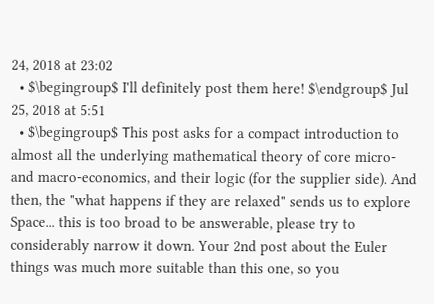24, 2018 at 23:02
  • $\begingroup$ I'll definitely post them here! $\endgroup$ Jul 25, 2018 at 5:51
  • $\begingroup$ Τhis post asks for a compact introduction to almost all the underlying mathematical theory of core micro- and macro-economics, and their logic (for the supplier side). And then, the "what happens if they are relaxed" sends us to explore Space... this is too broad to be answerable, please try to considerably narrow it down. Your 2nd post about the Euler things was much more suitable than this one, so you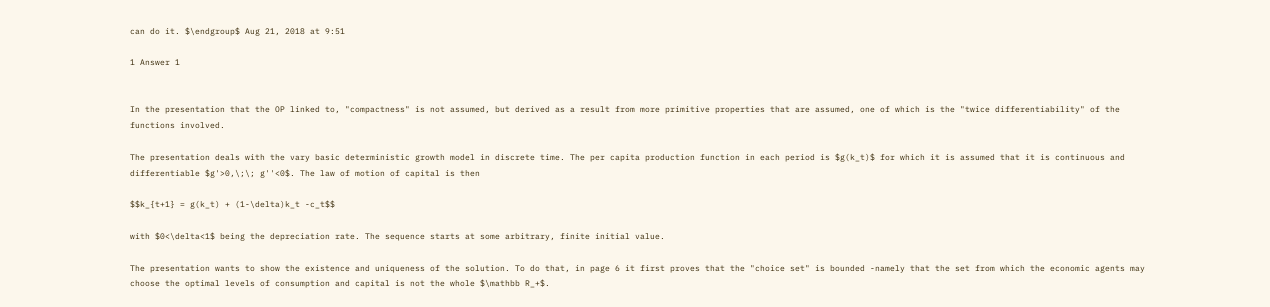can do it. $\endgroup$ Aug 21, 2018 at 9:51

1 Answer 1


In the presentation that the OP linked to, "compactness" is not assumed, but derived as a result from more primitive properties that are assumed, one of which is the "twice differentiability" of the functions involved.

The presentation deals with the vary basic deterministic growth model in discrete time. The per capita production function in each period is $g(k_t)$ for which it is assumed that it is continuous and differentiable $g'>0,\;\; g''<0$. The law of motion of capital is then

$$k_{t+1} = g(k_t) + (1-\delta)k_t -c_t$$

with $0<\delta<1$ being the depreciation rate. The sequence starts at some arbitrary, finite initial value.

The presentation wants to show the existence and uniqueness of the solution. To do that, in page 6 it first proves that the "choice set" is bounded -namely that the set from which the economic agents may choose the optimal levels of consumption and capital is not the whole $\mathbb R_+$.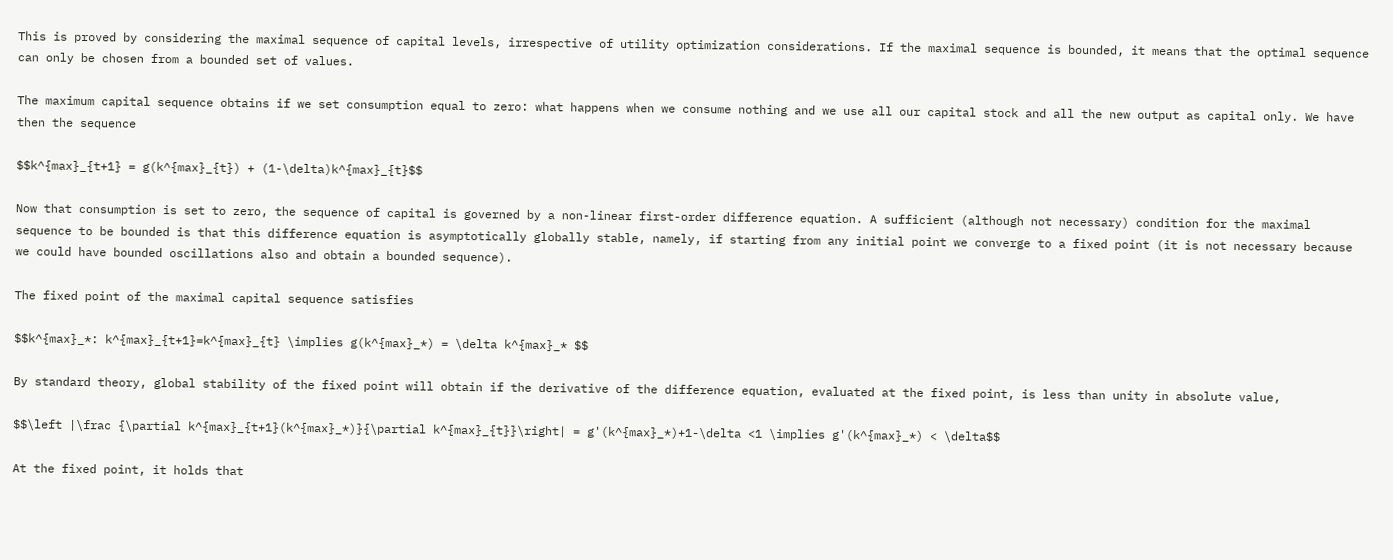This is proved by considering the maximal sequence of capital levels, irrespective of utility optimization considerations. If the maximal sequence is bounded, it means that the optimal sequence can only be chosen from a bounded set of values.

The maximum capital sequence obtains if we set consumption equal to zero: what happens when we consume nothing and we use all our capital stock and all the new output as capital only. We have then the sequence

$$k^{max}_{t+1} = g(k^{max}_{t}) + (1-\delta)k^{max}_{t}$$

Now that consumption is set to zero, the sequence of capital is governed by a non-linear first-order difference equation. A sufficient (although not necessary) condition for the maximal sequence to be bounded is that this difference equation is asymptotically globally stable, namely, if starting from any initial point we converge to a fixed point (it is not necessary because we could have bounded oscillations also and obtain a bounded sequence).

The fixed point of the maximal capital sequence satisfies

$$k^{max}_*: k^{max}_{t+1}=k^{max}_{t} \implies g(k^{max}_*) = \delta k^{max}_* $$

By standard theory, global stability of the fixed point will obtain if the derivative of the difference equation, evaluated at the fixed point, is less than unity in absolute value,

$$\left |\frac {\partial k^{max}_{t+1}(k^{max}_*)}{\partial k^{max}_{t}}\right| = g'(k^{max}_*)+1-\delta <1 \implies g'(k^{max}_*) < \delta$$

At the fixed point, it holds that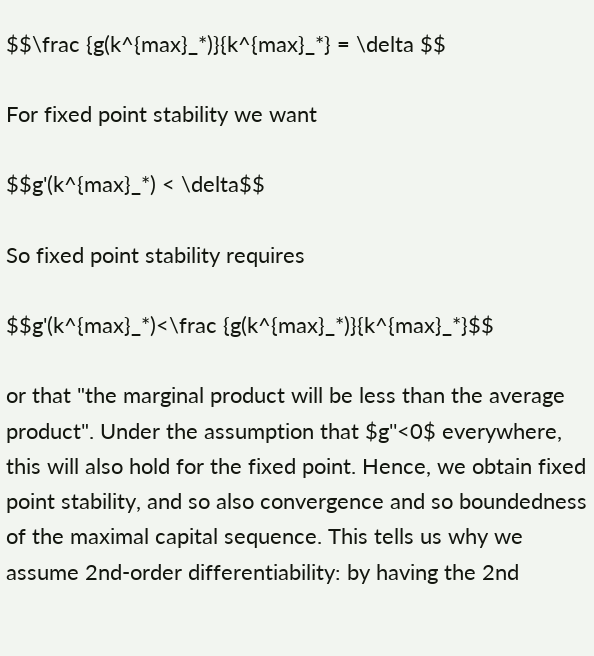$$\frac {g(k^{max}_*)}{k^{max}_*} = \delta $$

For fixed point stability we want

$$g'(k^{max}_*) < \delta$$

So fixed point stability requires

$$g'(k^{max}_*)<\frac {g(k^{max}_*)}{k^{max}_*}$$

or that "the marginal product will be less than the average product". Under the assumption that $g''<0$ everywhere, this will also hold for the fixed point. Hence, we obtain fixed point stability, and so also convergence and so boundedness of the maximal capital sequence. This tells us why we assume 2nd-order differentiability: by having the 2nd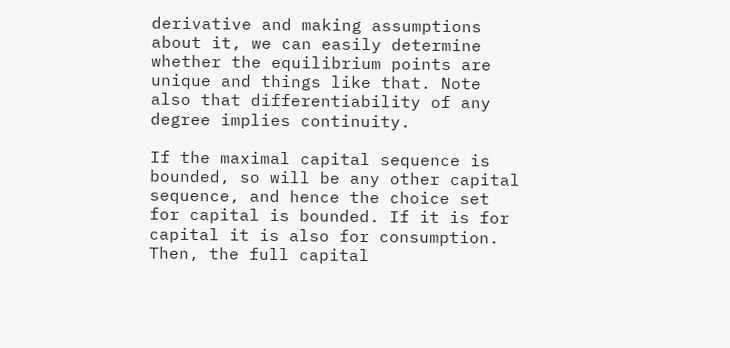derivative and making assumptions about it, we can easily determine whether the equilibrium points are unique and things like that. Note also that differentiability of any degree implies continuity.

If the maximal capital sequence is bounded, so will be any other capital sequence, and hence the choice set for capital is bounded. If it is for capital it is also for consumption. Then, the full capital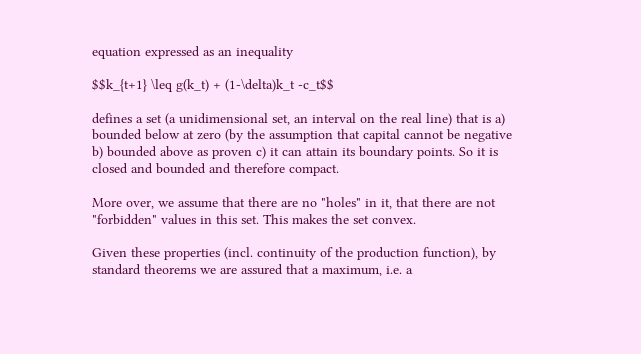equation expressed as an inequality

$$k_{t+1} \leq g(k_t) + (1-\delta)k_t -c_t$$

defines a set (a unidimensional set, an interval on the real line) that is a) bounded below at zero (by the assumption that capital cannot be negative b) bounded above as proven c) it can attain its boundary points. So it is closed and bounded and therefore compact.

More over, we assume that there are no "holes" in it, that there are not "forbidden" values in this set. This makes the set convex.

Given these properties (incl. continuity of the production function), by standard theorems we are assured that a maximum, i.e. a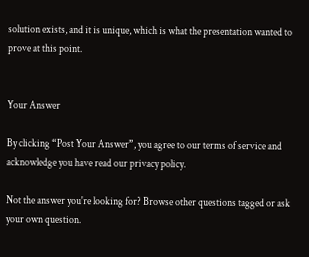solution exists, and it is unique, which is what the presentation wanted to prove at this point.


Your Answer

By clicking “Post Your Answer”, you agree to our terms of service and acknowledge you have read our privacy policy.

Not the answer you're looking for? Browse other questions tagged or ask your own question.